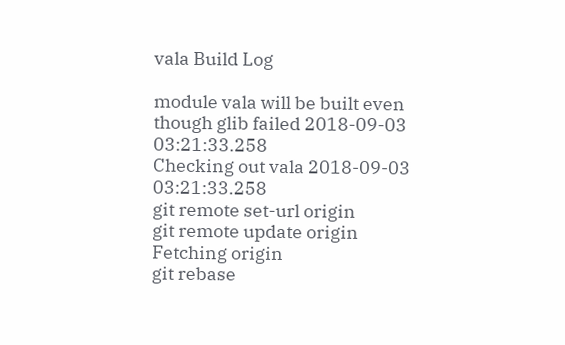vala Build Log

module vala will be built even though glib failed 2018-09-03 03:21:33.258
Checking out vala 2018-09-03 03:21:33.258
git remote set-url origin
git remote update origin
Fetching origin
git rebase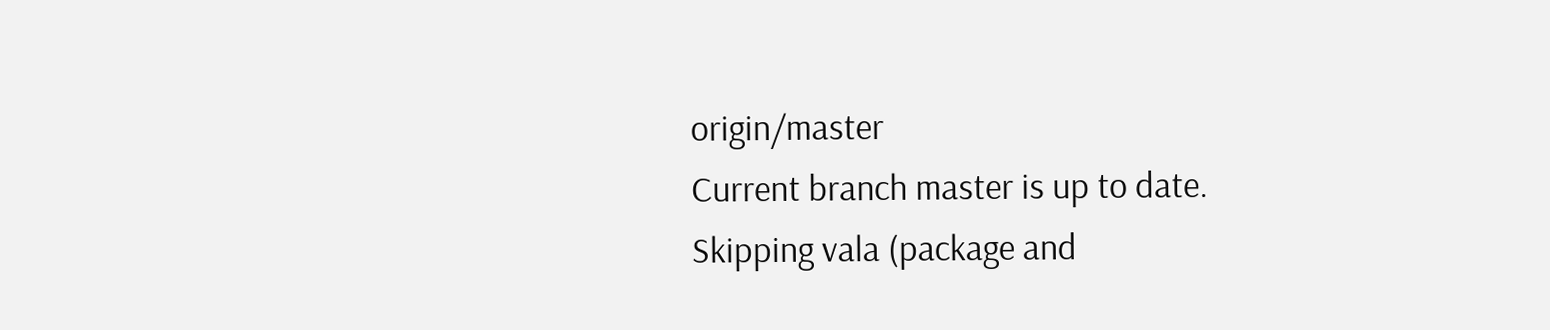origin/master
Current branch master is up to date.
Skipping vala (package and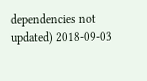dependencies not updated) 2018-09-03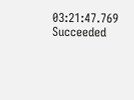03:21:47.769
Succeeded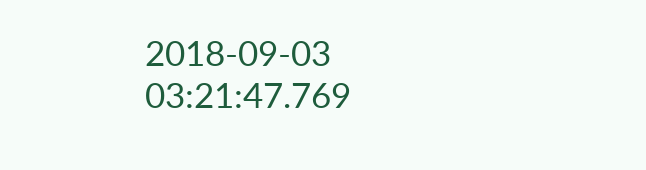2018-09-03 03:21:47.769